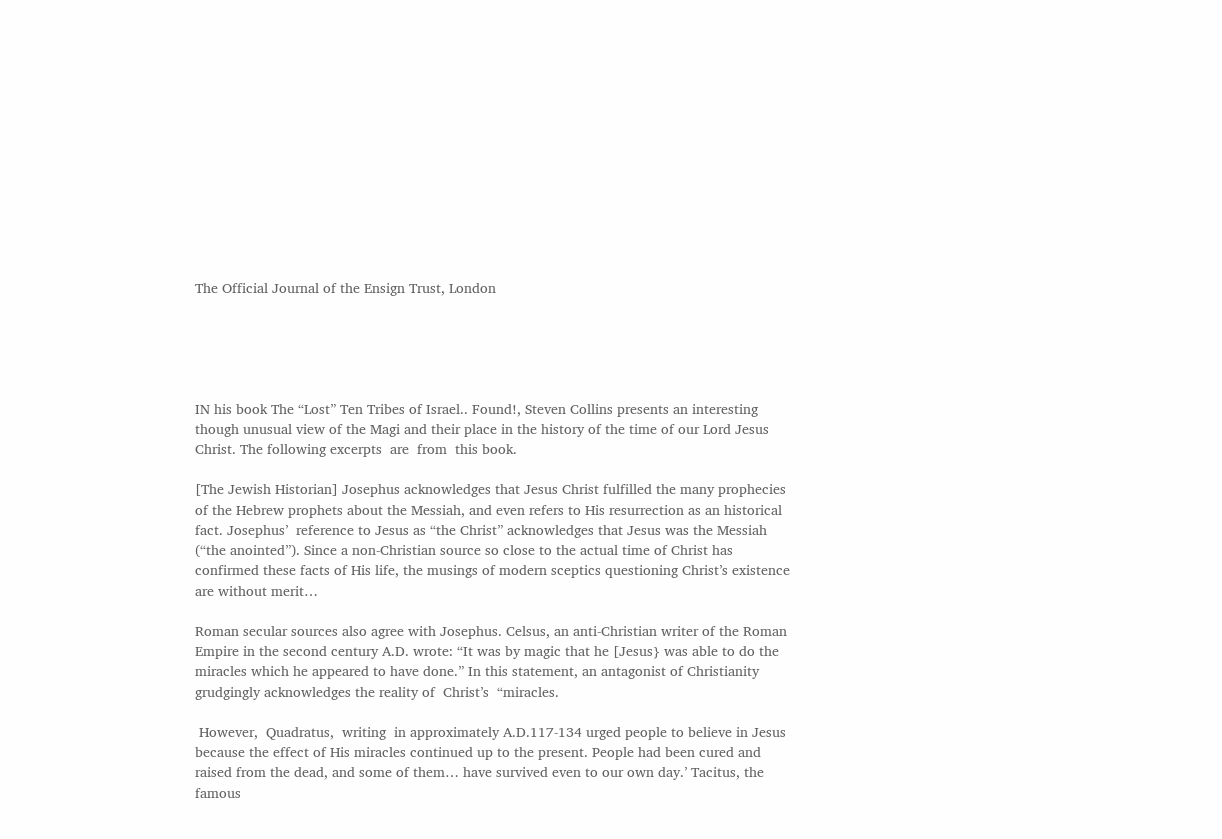The Official Journal of the Ensign Trust, London





IN his book The “Lost” Ten Tribes of Israel.. Found!, Steven Collins presents an interesting though unusual view of the Magi and their place in the history of the time of our Lord Jesus Christ. The following excerpts  are  from  this book.

[The Jewish Historian] Josephus acknowledges that Jesus Christ fulfilled the many prophecies of the Hebrew prophets about the Messiah, and even refers to His resurrection as an historical fact. Josephus’  reference to Jesus as “the Christ” acknowledges that Jesus was the Messiah (“the anointed”). Since a non-Christian source so close to the actual time of Christ has confirmed these facts of His life, the musings of modern sceptics questioning Christ’s existence are without merit…

Roman secular sources also agree with Josephus. Celsus, an anti-Christian writer of the Roman Empire in the second century A.D. wrote: “It was by magic that he [Jesus} was able to do the miracles which he appeared to have done.” In this statement, an antagonist of Christianity grudgingly acknowledges the reality of  Christ’s  “miracles.

 However,  Quadratus,  writing  in approximately A.D.117-134 urged people to believe in Jesus because the effect of His miracles continued up to the present. People had been cured and raised from the dead, and some of them… have survived even to our own day.’ Tacitus, the famous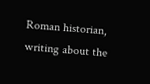Roman historian, writing about the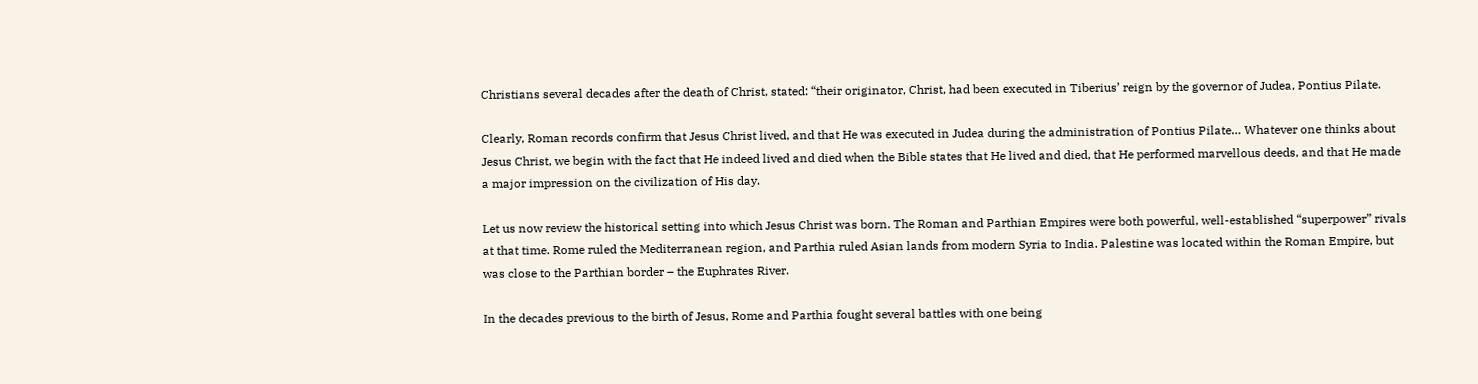Christians several decades after the death of Christ, stated: “their originator, Christ, had been executed in Tiberius’ reign by the governor of Judea, Pontius Pilate.

Clearly, Roman records confirm that Jesus Christ lived, and that He was executed in Judea during the administration of Pontius Pilate… Whatever one thinks about Jesus Christ, we begin with the fact that He indeed lived and died when the Bible states that He lived and died, that He performed marvellous deeds, and that He made a major impression on the civilization of His day.

Let us now review the historical setting into which Jesus Christ was born. The Roman and Parthian Empires were both powerful, well-established “superpower” rivals at that time. Rome ruled the Mediterranean region, and Parthia ruled Asian lands from modern Syria to India. Palestine was located within the Roman Empire, but was close to the Parthian border – the Euphrates River.

In the decades previous to the birth of Jesus, Rome and Parthia fought several battles with one being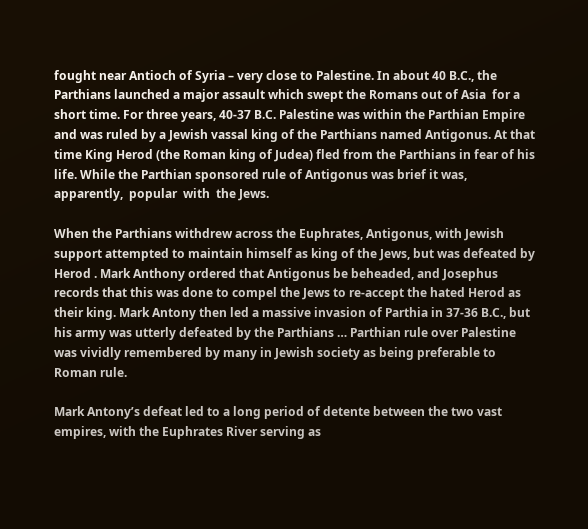fought near Antioch of Syria – very close to Palestine. In about 40 B.C., the Parthians launched a major assault which swept the Romans out of Asia  for a short time. For three years, 40-37 B.C. Palestine was within the Parthian Empire and was ruled by a Jewish vassal king of the Parthians named Antigonus. At that time King Herod (the Roman king of Judea) fled from the Parthians in fear of his life. While the Parthian sponsored rule of Antigonus was brief it was, apparently,  popular  with  the Jews.

When the Parthians withdrew across the Euphrates, Antigonus, with Jewish support attempted to maintain himself as king of the Jews, but was defeated by Herod . Mark Anthony ordered that Antigonus be beheaded, and Josephus records that this was done to compel the Jews to re-accept the hated Herod as their king. Mark Antony then led a massive invasion of Parthia in 37-36 B.C., but his army was utterly defeated by the Parthians … Parthian rule over Palestine was vividly remembered by many in Jewish society as being preferable to Roman rule.

Mark Antony’s defeat led to a long period of detente between the two vast empires, with the Euphrates River serving as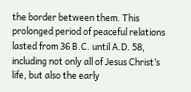the border between them. This prolonged period of peaceful relations lasted from 36 B.C. until A.D. 58, including not only all of Jesus Christ’s life, but also the early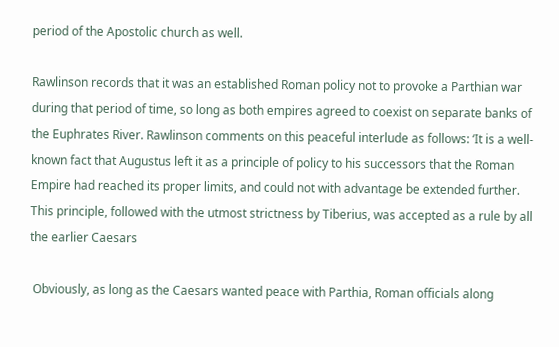period of the Apostolic church as well.

Rawlinson records that it was an established Roman policy not to provoke a Parthian war during that period of time, so long as both empires agreed to coexist on separate banks of the Euphrates River. Rawlinson comments on this peaceful interlude as follows: ‘It is a well-known fact that Augustus left it as a principle of policy to his successors that the Roman Empire had reached its proper limits, and could not with advantage be extended further. This principle, followed with the utmost strictness by Tiberius, was accepted as a rule by all the earlier Caesars

 Obviously, as long as the Caesars wanted peace with Parthia, Roman officials along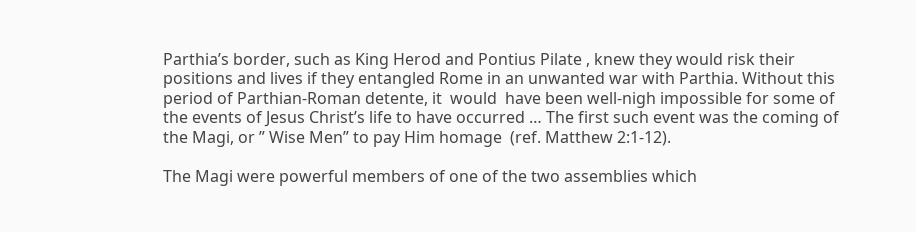Parthia’s border, such as King Herod and Pontius Pilate , knew they would risk their positions and lives if they entangled Rome in an unwanted war with Parthia. Without this period of Parthian-Roman detente, it  would  have been well-nigh impossible for some of the events of Jesus Christ’s life to have occurred … The first such event was the coming of the Magi, or ” Wise Men” to pay Him homage  (ref. Matthew 2:1-12).

The Magi were powerful members of one of the two assemblies which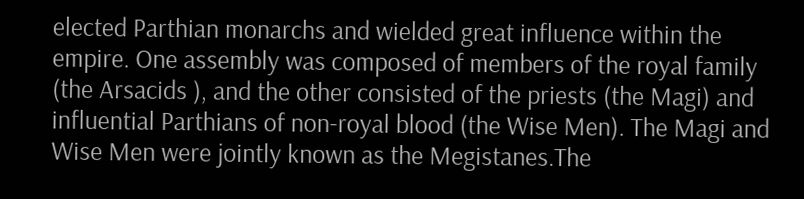elected Parthian monarchs and wielded great influence within the empire. One assembly was composed of members of the royal family (the Arsacids ), and the other consisted of the priests (the Magi) and influential Parthians of non-royal blood (the Wise Men). The Magi and Wise Men were jointly known as the Megistanes.The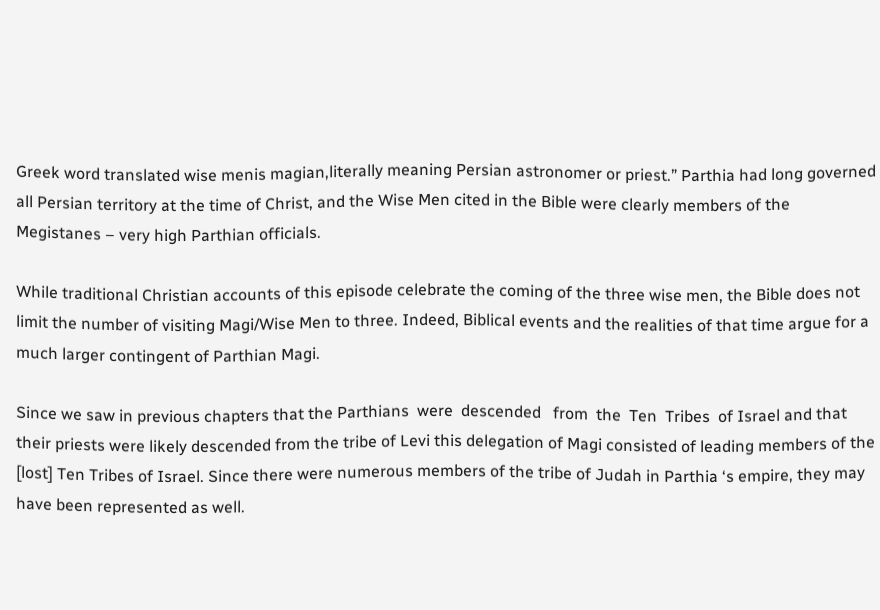Greek word translated wise menis magian,literally meaning Persian astronomer or priest.” Parthia had long governed all Persian territory at the time of Christ, and the Wise Men cited in the Bible were clearly members of the Megistanes – very high Parthian officials.

While traditional Christian accounts of this episode celebrate the coming of the three wise men, the Bible does not limit the number of visiting Magi/Wise Men to three. Indeed, Biblical events and the realities of that time argue for a much larger contingent of Parthian Magi.

Since we saw in previous chapters that the Parthians  were  descended   from  the  Ten  Tribes  of Israel and that their priests were likely descended from the tribe of Levi this delegation of Magi consisted of leading members of the [lost] Ten Tribes of Israel. Since there were numerous members of the tribe of Judah in Parthia ‘s empire, they may have been represented as well.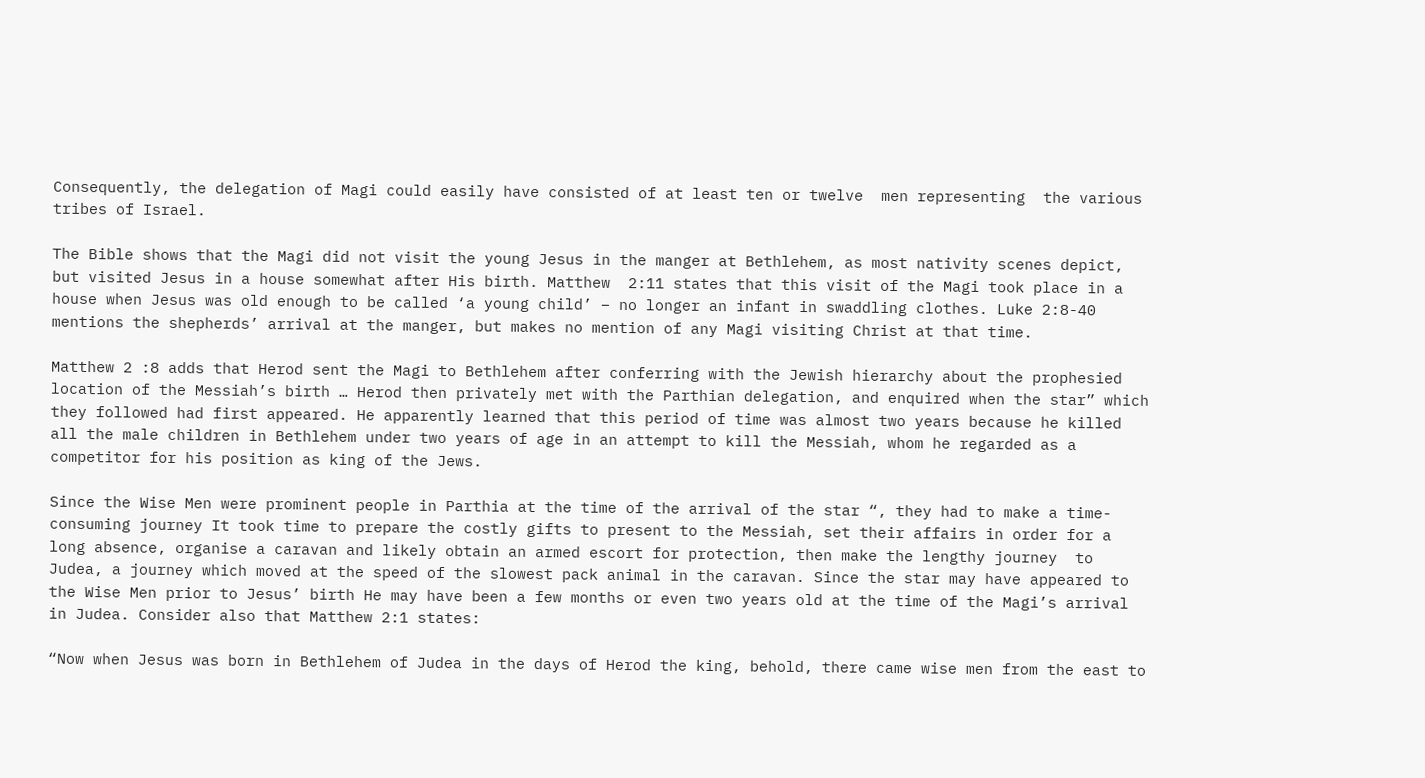Consequently, the delegation of Magi could easily have consisted of at least ten or twelve  men representing  the various  tribes of Israel.

The Bible shows that the Magi did not visit the young Jesus in the manger at Bethlehem, as most nativity scenes depict, but visited Jesus in a house somewhat after His birth. Matthew  2:11 states that this visit of the Magi took place in a house when Jesus was old enough to be called ‘a young child’ – no longer an infant in swaddling clothes. Luke 2:8-40 mentions the shepherds’ arrival at the manger, but makes no mention of any Magi visiting Christ at that time.

Matthew 2 :8 adds that Herod sent the Magi to Bethlehem after conferring with the Jewish hierarchy about the prophesied location of the Messiah’s birth … Herod then privately met with the Parthian delegation, and enquired when the star” which they followed had first appeared. He apparently learned that this period of time was almost two years because he killed all the male children in Bethlehem under two years of age in an attempt to kill the Messiah, whom he regarded as a competitor for his position as king of the Jews.

Since the Wise Men were prominent people in Parthia at the time of the arrival of the star “, they had to make a time-consuming journey It took time to prepare the costly gifts to present to the Messiah, set their affairs in order for a long absence, organise a caravan and likely obtain an armed escort for protection, then make the lengthy journey  to Judea, a journey which moved at the speed of the slowest pack animal in the caravan. Since the star may have appeared to the Wise Men prior to Jesus’ birth He may have been a few months or even two years old at the time of the Magi’s arrival in Judea. Consider also that Matthew 2:1 states:

“Now when Jesus was born in Bethlehem of Judea in the days of Herod the king, behold, there came wise men from the east to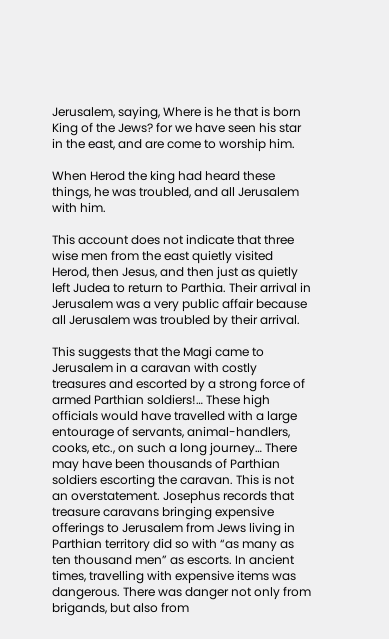Jerusalem, saying, Where is he that is born King of the Jews? for we have seen his star in the east, and are come to worship him.

When Herod the king had heard these things, he was troubled, and all Jerusalem  with him.

This account does not indicate that three wise men from the east quietly visited Herod, then Jesus, and then just as quietly left Judea to return to Parthia. Their arrival in Jerusalem was a very public affair because all Jerusalem was troubled by their arrival.

This suggests that the Magi came to Jerusalem in a caravan with costly treasures and escorted by a strong force of armed Parthian soldiers!… These high officials would have travelled with a large entourage of servants, animal-handlers, cooks, etc., on such a long journey… There may have been thousands of Parthian soldiers escorting the caravan. This is not an overstatement. Josephus records that treasure caravans bringing expensive offerings to Jerusalem from Jews living in Parthian territory did so with “as many as ten thousand men” as escorts. In ancient times, travelling with expensive items was dangerous. There was danger not only from brigands, but also from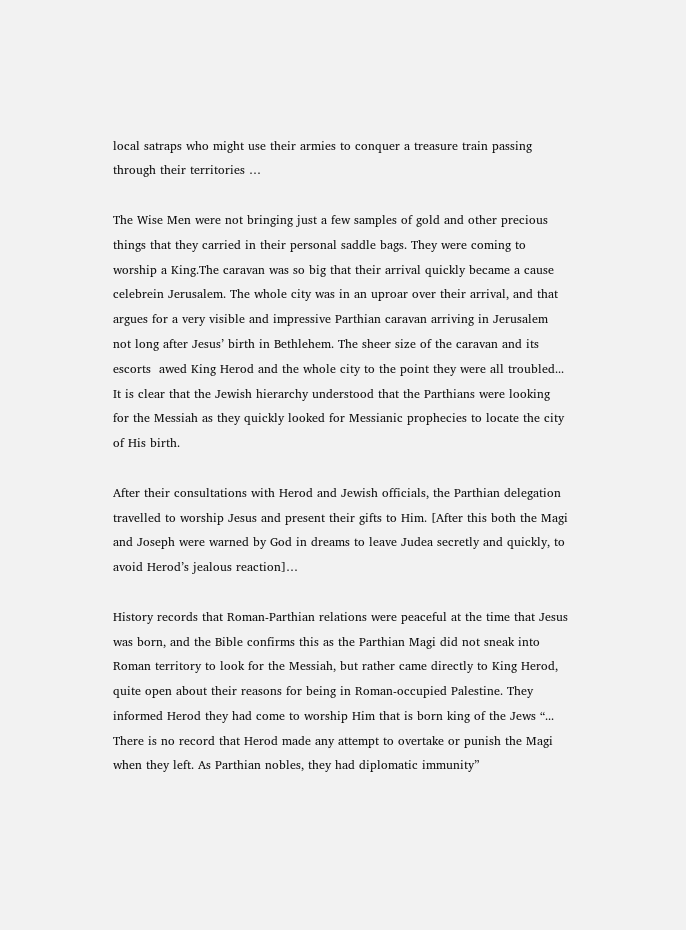local satraps who might use their armies to conquer a treasure train passing through their territories …

The Wise Men were not bringing just a few samples of gold and other precious things that they carried in their personal saddle bags. They were coming to worship a King.The caravan was so big that their arrival quickly became a cause celebrein Jerusalem. The whole city was in an uproar over their arrival, and that argues for a very visible and impressive Parthian caravan arriving in Jerusalem not long after Jesus’ birth in Bethlehem. The sheer size of the caravan and its escorts  awed King Herod and the whole city to the point they were all troubled... It is clear that the Jewish hierarchy understood that the Parthians were looking for the Messiah as they quickly looked for Messianic prophecies to locate the city of His birth.

After their consultations with Herod and Jewish officials, the Parthian delegation travelled to worship Jesus and present their gifts to Him. [After this both the Magi and Joseph were warned by God in dreams to leave Judea secretly and quickly, to avoid Herod’s jealous reaction]…

History records that Roman-Parthian relations were peaceful at the time that Jesus was born, and the Bible confirms this as the Parthian Magi did not sneak into Roman territory to look for the Messiah, but rather came directly to King Herod, quite open about their reasons for being in Roman-occupied Palestine. They informed Herod they had come to worship Him that is born king of the Jews “... There is no record that Herod made any attempt to overtake or punish the Magi when they left. As Parthian nobles, they had diplomatic immunity”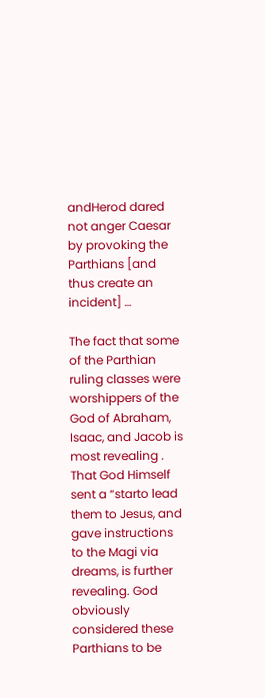andHerod dared not anger Caesar by provoking the Parthians [and thus create an incident] …

The fact that some of the Parthian ruling classes were worshippers of the God of Abraham, Isaac, and Jacob is most revealing . That God Himself sent a “starto lead them to Jesus, and gave instructions to the Magi via dreams, is further revealing. God obviously considered these Parthians to be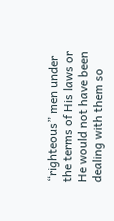“righteous” men under the terms of His laws or He would not have been dealing with them so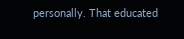personally. That educated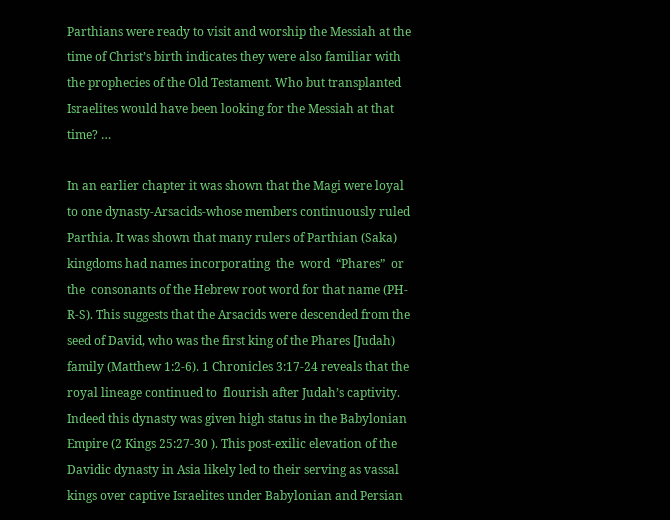Parthians were ready to visit and worship the Messiah at the time of Christ’s birth indicates they were also familiar with the prophecies of the Old Testament. Who but transplanted Israelites would have been looking for the Messiah at that time? …

In an earlier chapter it was shown that the Magi were loyal to one dynasty-Arsacids-whose members continuously ruled Parthia. It was shown that many rulers of Parthian (Saka) kingdoms had names incorporating  the  word  “Phares”  or  the  consonants of the Hebrew root word for that name (PH-R-S). This suggests that the Arsacids were descended from the seed of David, who was the first king of the Phares [Judah) family (Matthew 1:2-6). 1 Chronicles 3:17-24 reveals that the royal lineage continued to  flourish after Judah’s captivity. Indeed this dynasty was given high status in the Babylonian Empire (2 Kings 25:27-30 ). This post-exilic elevation of the Davidic dynasty in Asia likely led to their serving as vassal kings over captive Israelites under Babylonian and Persian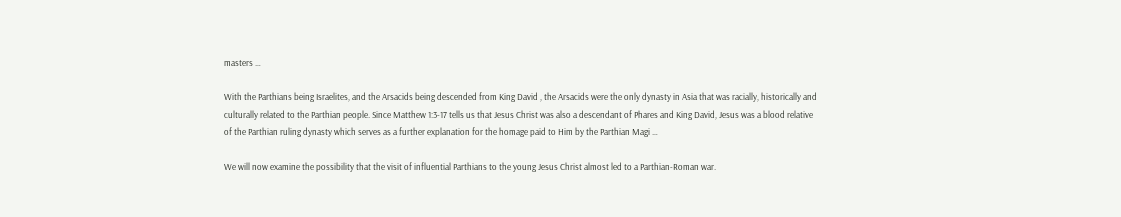masters …

With the Parthians being Israelites, and the Arsacids being descended from King David , the Arsacids were the only dynasty in Asia that was racially, historically and culturally related to the Parthian people. Since Matthew 1:3-17 tells us that Jesus Christ was also a descendant of Phares and King David, Jesus was a blood relative of the Parthian ruling dynasty which serves as a further explanation for the homage paid to Him by the Parthian Magi …

We will now examine the possibility that the visit of influential Parthians to the young Jesus Christ almost led to a Parthian-Roman war.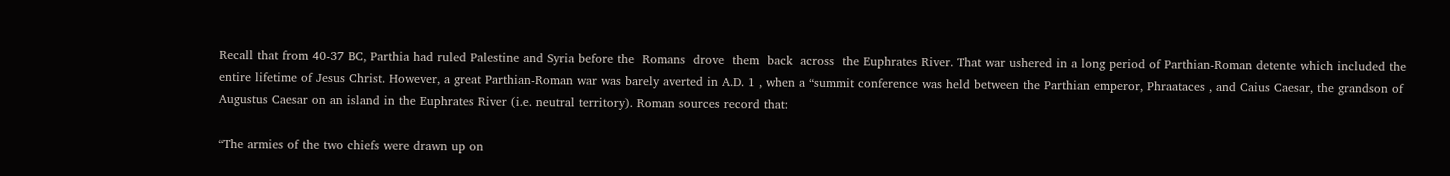Recall that from 40-37 BC, Parthia had ruled Palestine and Syria before the  Romans  drove  them  back  across  the Euphrates River. That war ushered in a long period of Parthian-Roman detente which included the entire lifetime of Jesus Christ. However, a great Parthian-Roman war was barely averted in A.D. 1 , when a “summit conference was held between the Parthian emperor, Phraataces , and Caius Caesar, the grandson of Augustus Caesar on an island in the Euphrates River (i.e. neutral territory). Roman sources record that:

“The armies of the two chiefs were drawn up on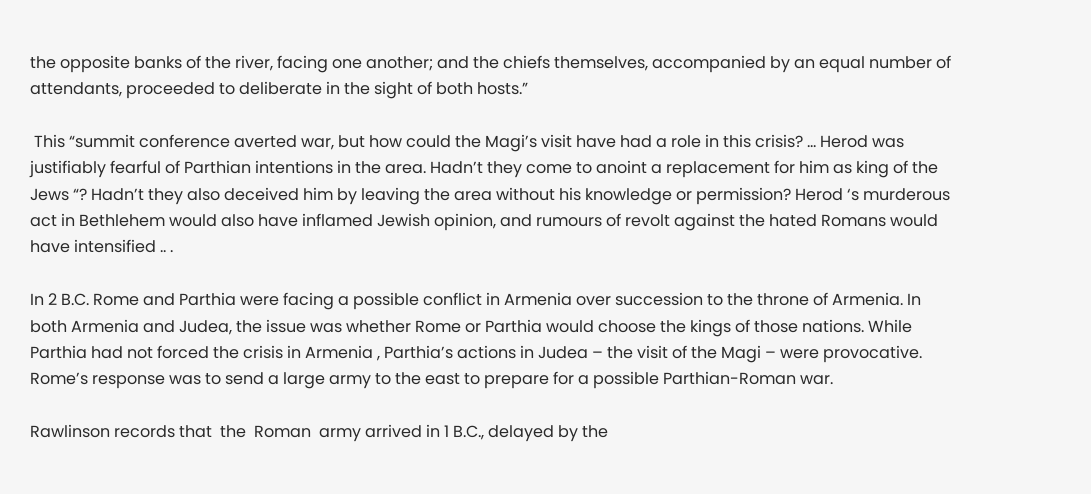the opposite banks of the river, facing one another; and the chiefs themselves, accompanied by an equal number of attendants, proceeded to deliberate in the sight of both hosts.”

 This “summit conference averted war, but how could the Magi’s visit have had a role in this crisis? … Herod was justifiably fearful of Parthian intentions in the area. Hadn’t they come to anoint a replacement for him as king of the Jews “? Hadn’t they also deceived him by leaving the area without his knowledge or permission? Herod ‘s murderous act in Bethlehem would also have inflamed Jewish opinion, and rumours of revolt against the hated Romans would have intensified .. .

In 2 B.C. Rome and Parthia were facing a possible conflict in Armenia over succession to the throne of Armenia. In both Armenia and Judea, the issue was whether Rome or Parthia would choose the kings of those nations. While Parthia had not forced the crisis in Armenia , Parthia’s actions in Judea – the visit of the Magi – were provocative. Rome’s response was to send a large army to the east to prepare for a possible Parthian-Roman war.

Rawlinson records that  the  Roman  army arrived in 1 B.C., delayed by the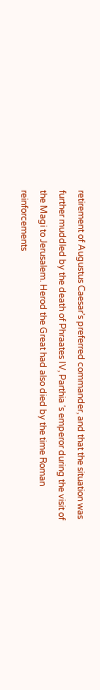retirement of Augustus Caesar’s preferred commander, and that the situation was further muddled by the death of Phraates IV, Parthia ‘s emperor during the visit of the Magi to Jerusalem. Herod the Great had also died by the time Roman reinforcements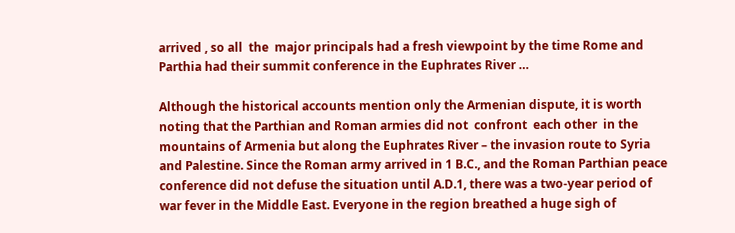arrived , so all  the  major principals had a fresh viewpoint by the time Rome and Parthia had their summit conference in the Euphrates River …

Although the historical accounts mention only the Armenian dispute, it is worth noting that the Parthian and Roman armies did not  confront  each other  in the mountains of Armenia but along the Euphrates River – the invasion route to Syria and Palestine. Since the Roman army arrived in 1 B.C., and the Roman Parthian peace conference did not defuse the situation until A.D.1, there was a two-year period of war fever in the Middle East. Everyone in the region breathed a huge sigh of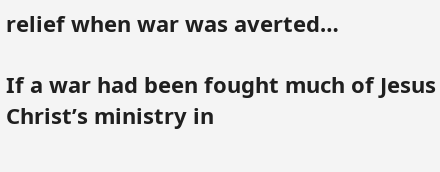relief when war was averted…

If a war had been fought much of Jesus Christ’s ministry in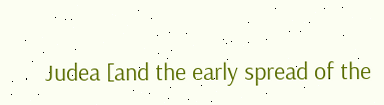Judea [and the early spread of the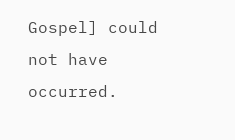Gospel] could not have occurred.